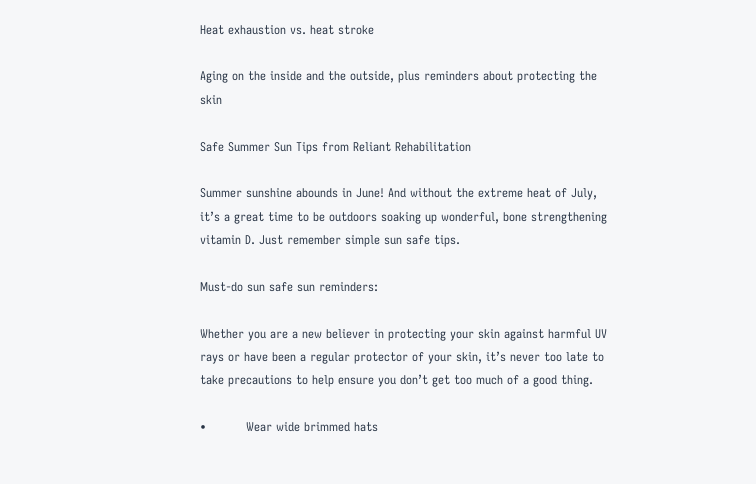Heat exhaustion vs. heat stroke

Aging on the inside and the outside, plus reminders about protecting the skin

Safe Summer Sun Tips from Reliant Rehabilitation

Summer sunshine abounds in June! And without the extreme heat of July, it’s a great time to be outdoors soaking up wonderful, bone strengthening vitamin D. Just remember simple sun safe tips.

Must-do sun safe sun reminders:

Whether you are a new believer in protecting your skin against harmful UV rays or have been a regular protector of your skin, it’s never too late to take precautions to help ensure you don’t get too much of a good thing.

•          Wear wide brimmed hats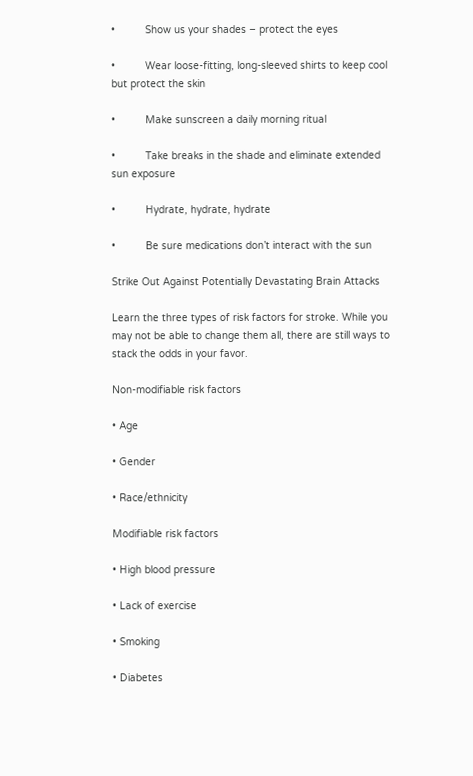•          Show us your shades – protect the eyes

•          Wear loose-fitting, long-sleeved shirts to keep cool but protect the skin

•          Make sunscreen a daily morning ritual

•          Take breaks in the shade and eliminate extended sun exposure

•          Hydrate, hydrate, hydrate

•          Be sure medications don’t interact with the sun

Strike Out Against Potentially Devastating Brain Attacks

Learn the three types of risk factors for stroke. While you may not be able to change them all, there are still ways to stack the odds in your favor.

Non-modifiable risk factors

• Age

• Gender

• Race/ethnicity

Modifiable risk factors

• High blood pressure

• Lack of exercise

• Smoking

• Diabetes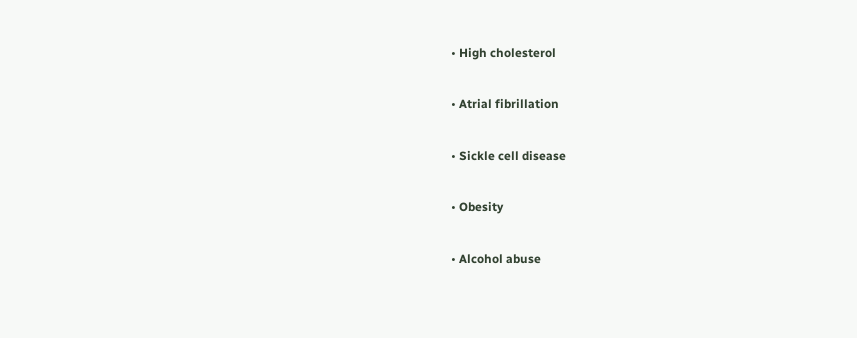• High cholesterol

• Atrial fibrillation

• Sickle cell disease

• Obesity

• Alcohol abuse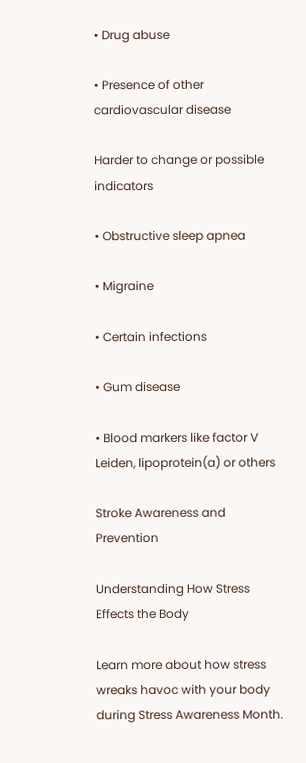• Drug abuse

• Presence of other cardiovascular disease

Harder to change or possible indicators

• Obstructive sleep apnea

• Migraine

• Certain infections

• Gum disease

• Blood markers like factor V Leiden, lipoprotein(a) or others

Stroke Awareness and Prevention

Understanding How Stress Effects the Body

Learn more about how stress wreaks havoc with your body during Stress Awareness Month.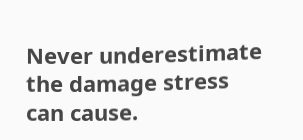Never underestimate the damage stress can cause.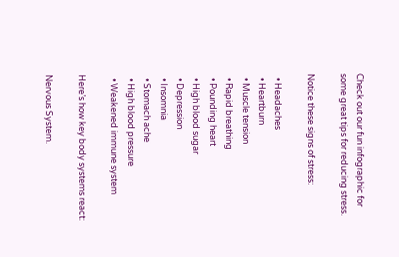Check out our fun infographic for some great tips for reducing stress.

Notice these signs of stress:

  • Headaches
  • Heartburn
  • Muscle tension
  • Rapid breathing
  • Pounding heart
  • High blood sugar
  • Depression
  • Insomnia
  • Stomach ache
  • High blood pressure
  • Weakened immune system

Here’s how key body systems react:

Nervous System.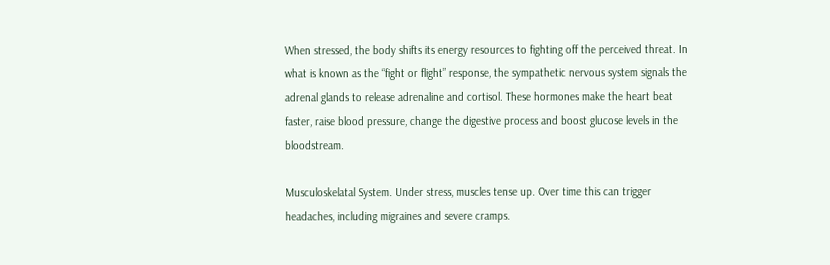When stressed, the body shifts its energy resources to fighting off the perceived threat. In what is known as the “fight or flight” response, the sympathetic nervous system signals the adrenal glands to release adrenaline and cortisol. These hormones make the heart beat faster, raise blood pressure, change the digestive process and boost glucose levels in the bloodstream.

Musculoskelatal System. Under stress, muscles tense up. Over time this can trigger headaches, including migraines and severe cramps.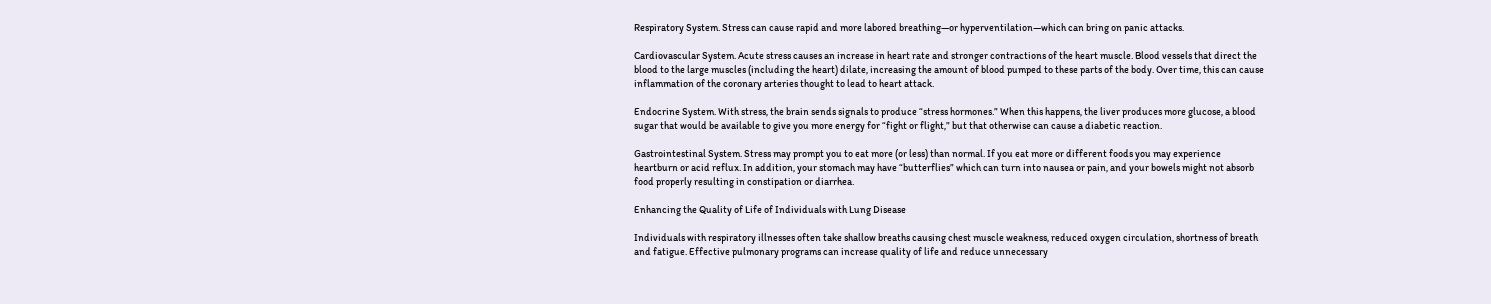Respiratory System. Stress can cause rapid and more labored breathing—or hyperventilation—which can bring on panic attacks.

Cardiovascular System. Acute stress causes an increase in heart rate and stronger contractions of the heart muscle. Blood vessels that direct the blood to the large muscles (including the heart) dilate, increasing the amount of blood pumped to these parts of the body. Over time, this can cause inflammation of the coronary arteries thought to lead to heart attack.

Endocrine System. With stress, the brain sends signals to produce “stress hormones.” When this happens, the liver produces more glucose, a blood sugar that would be available to give you more energy for “fight or flight,” but that otherwise can cause a diabetic reaction.

Gastrointestinal System. Stress may prompt you to eat more (or less) than normal. If you eat more or different foods you may experience heartburn or acid reflux. In addition, your stomach may have “butterflies” which can turn into nausea or pain, and your bowels might not absorb food properly resulting in constipation or diarrhea.

Enhancing the Quality of Life of Individuals with Lung Disease

Individuals with respiratory illnesses often take shallow breaths causing chest muscle weakness, reduced oxygen circulation, shortness of breath and fatigue. Effective pulmonary programs can increase quality of life and reduce unnecessary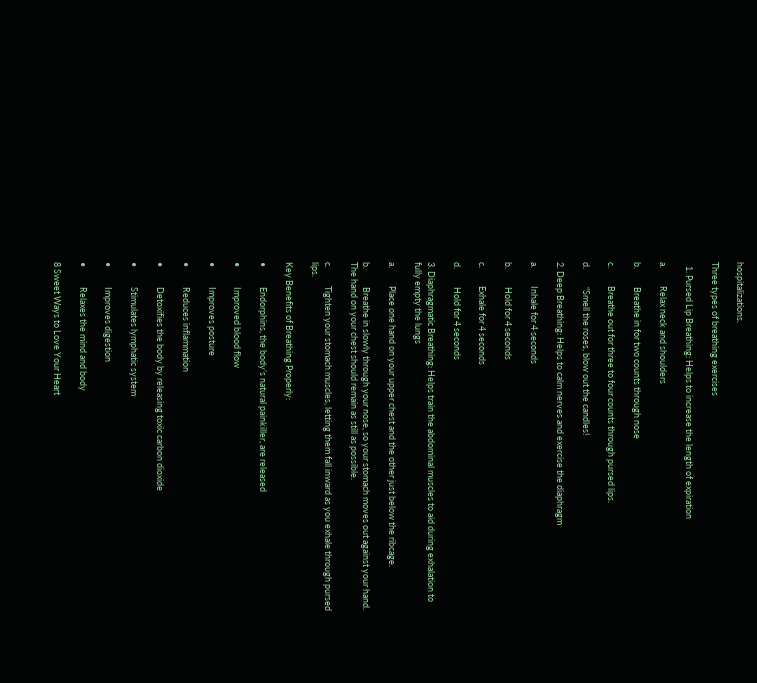hospitalizations.

Three types of breathing exercises

  1. Pursed Lip Breathing: Helps to increase the length of expiration

a.         Relax neck and shoulders

b.         Breathe in for two counts through nose

c.         Breathe out for three to four counts through pursed lips.

d.         “Smell the roses, blow out the candles!

2. Deep Breathing: Helps to calm nerves and exercise the diaphragm

a.         Inhale for 4 seconds

b.         Hold for 4 seconds

c.         Exhale for 4 seconds

d.         Hold for 4 seconds

3. Diaphragmatic Breathing: Helps train the abdominal muscles to aid during exhalation to fully empty the lungs

a.         Place one hand on your upper chest and the other just below the ribcage.

b.         Breathe in slowly through your nose, so your stomach moves out against your hand. The hand on your chest should remain as still as possible.

c.         Tighten your stomach muscles, letting them fall inward as you exhale through pursed lips.

Key Benefits of Breathing Properly:

•          Endorphins, the body’s natural painkiller, are released

•          Improved blood flow

•          Improves posture

•          Reduces inflammation

•          Detoxifies the body by releasing toxic carbon dioxide

•          Stimulates lymphatic system

•          Improves digestion

•          Relaxes the mind and body

8 Sweet Ways to Love Your Heart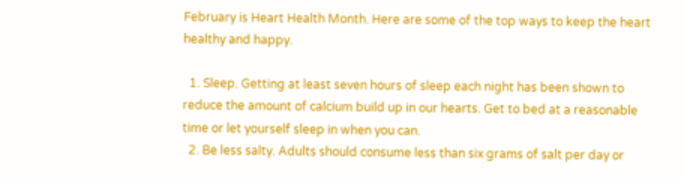February is Heart Health Month. Here are some of the top ways to keep the heart healthy and happy.

  1. Sleep. Getting at least seven hours of sleep each night has been shown to reduce the amount of calcium build up in our hearts. Get to bed at a reasonable time or let yourself sleep in when you can.
  2. Be less salty. Adults should consume less than six grams of salt per day or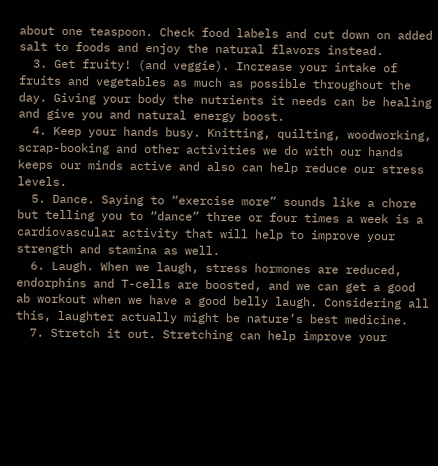about one teaspoon. Check food labels and cut down on added salt to foods and enjoy the natural flavors instead.
  3. Get fruity! (and veggie). Increase your intake of fruits and vegetables as much as possible throughout the day. Giving your body the nutrients it needs can be healing and give you and natural energy boost.
  4. Keep your hands busy. Knitting, quilting, woodworking, scrap-booking and other activities we do with our hands keeps our minds active and also can help reduce our stress levels.
  5. Dance. Saying to “exercise more” sounds like a chore but telling you to “dance” three or four times a week is a cardiovascular activity that will help to improve your strength and stamina as well.
  6. Laugh. When we laugh, stress hormones are reduced, endorphins and T-cells are boosted, and we can get a good ab workout when we have a good belly laugh. Considering all this, laughter actually might be nature’s best medicine.
  7. Stretch it out. Stretching can help improve your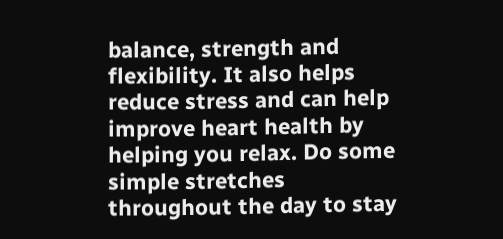balance, strength and flexibility. It also helps reduce stress and can help improve heart health by helping you relax. Do some simple stretches throughout the day to stay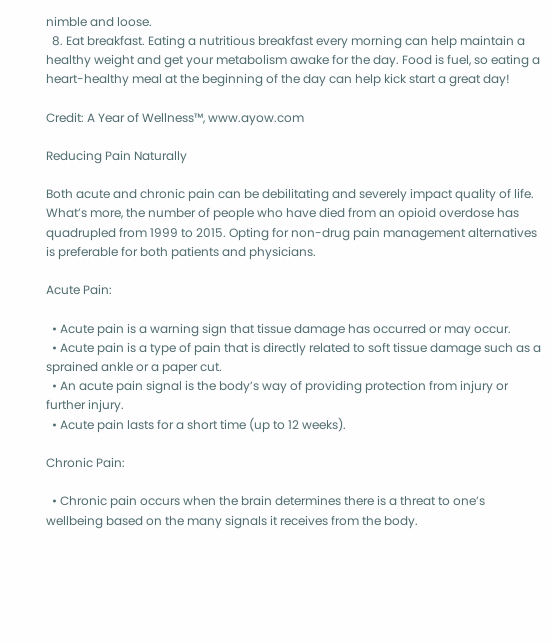nimble and loose.
  8. Eat breakfast. Eating a nutritious breakfast every morning can help maintain a healthy weight and get your metabolism awake for the day. Food is fuel, so eating a heart-healthy meal at the beginning of the day can help kick start a great day!

Credit: A Year of Wellness™, www.ayow.com

Reducing Pain Naturally

Both acute and chronic pain can be debilitating and severely impact quality of life. What’s more, the number of people who have died from an opioid overdose has quadrupled from 1999 to 2015. Opting for non-drug pain management alternatives is preferable for both patients and physicians.

Acute Pain:

  • Acute pain is a warning sign that tissue damage has occurred or may occur.
  • Acute pain is a type of pain that is directly related to soft tissue damage such as a sprained ankle or a paper cut.
  • An acute pain signal is the body’s way of providing protection from injury or further injury.
  • Acute pain lasts for a short time (up to 12 weeks).

Chronic Pain:

  • Chronic pain occurs when the brain determines there is a threat to one’s wellbeing based on the many signals it receives from the body.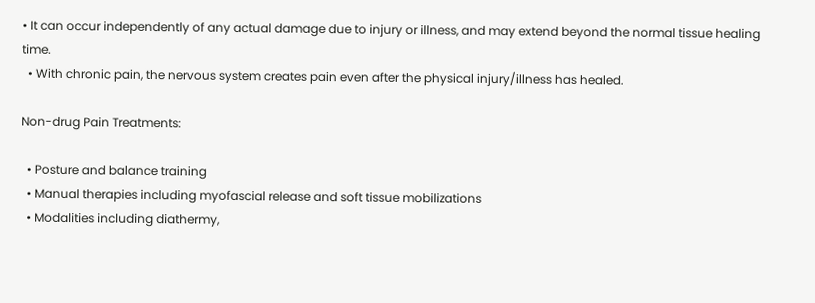• It can occur independently of any actual damage due to injury or illness, and may extend beyond the normal tissue healing time.
  • With chronic pain, the nervous system creates pain even after the physical injury/illness has healed.

Non-drug Pain Treatments:

  • Posture and balance training
  • Manual therapies including myofascial release and soft tissue mobilizations
  • Modalities including diathermy,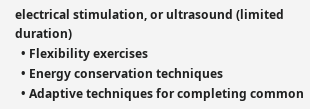electrical stimulation, or ultrasound (limited duration)
  • Flexibility exercises
  • Energy conservation techniques
  • Adaptive techniques for completing common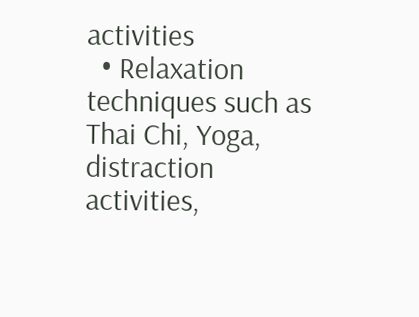activities
  • Relaxation techniques such as Thai Chi, Yoga, distraction activities,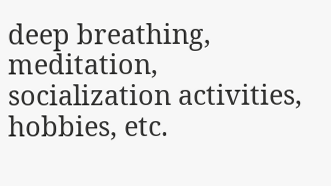deep breathing, meditation, socialization activities, hobbies, etc.